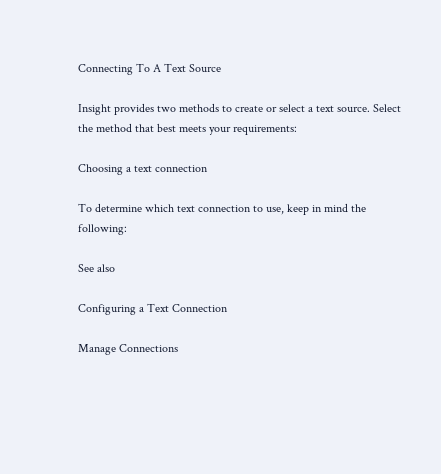Connecting To A Text Source

Insight provides two methods to create or select a text source. Select the method that best meets your requirements:

Choosing a text connection

To determine which text connection to use, keep in mind the following:

See also

Configuring a Text Connection

Manage Connections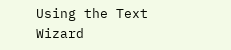Using the Text Wizard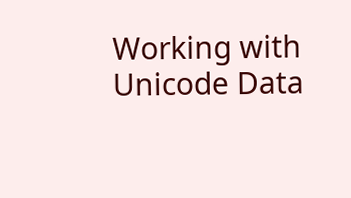Working with Unicode Data